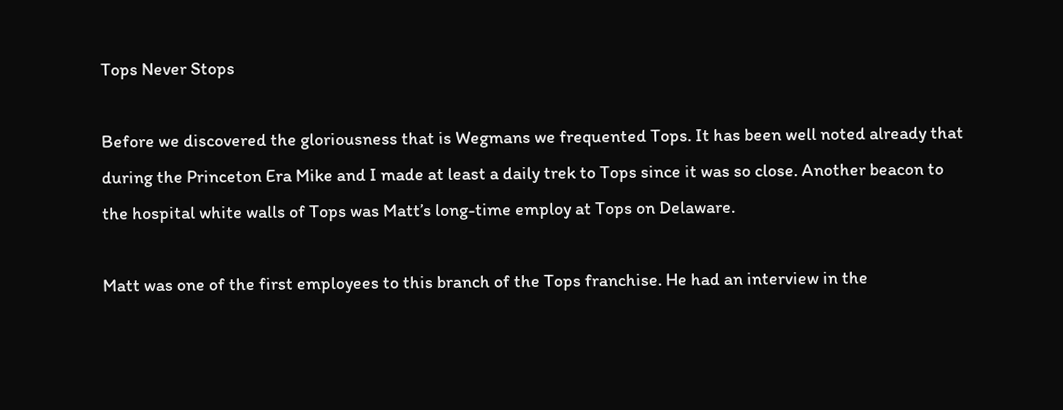Tops Never Stops

Before we discovered the gloriousness that is Wegmans we frequented Tops. It has been well noted already that during the Princeton Era Mike and I made at least a daily trek to Tops since it was so close. Another beacon to the hospital white walls of Tops was Matt’s long-time employ at Tops on Delaware.

Matt was one of the first employees to this branch of the Tops franchise. He had an interview in the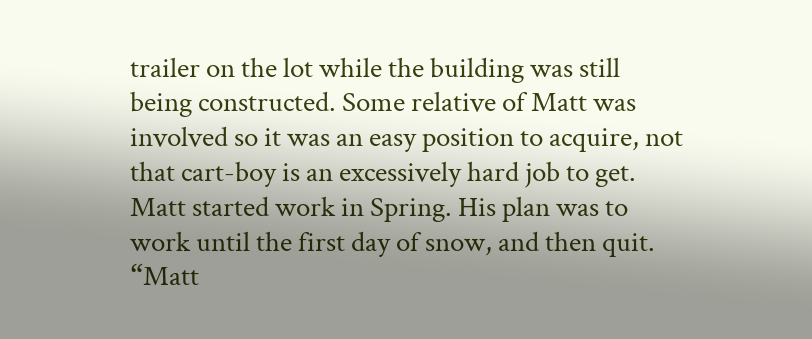trailer on the lot while the building was still being constructed. Some relative of Matt was involved so it was an easy position to acquire, not that cart-boy is an excessively hard job to get. Matt started work in Spring. His plan was to work until the first day of snow, and then quit. “Matt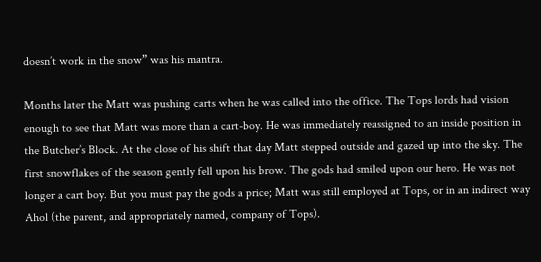doesn’t work in the snow” was his mantra.

Months later the Matt was pushing carts when he was called into the office. The Tops lords had vision enough to see that Matt was more than a cart-boy. He was immediately reassigned to an inside position in the Butcher’s Block. At the close of his shift that day Matt stepped outside and gazed up into the sky. The first snowflakes of the season gently fell upon his brow. The gods had smiled upon our hero. He was not longer a cart boy. But you must pay the gods a price; Matt was still employed at Tops, or in an indirect way Ahol (the parent, and appropriately named, company of Tops).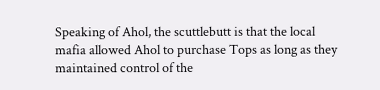Speaking of Ahol, the scuttlebutt is that the local mafia allowed Ahol to purchase Tops as long as they maintained control of the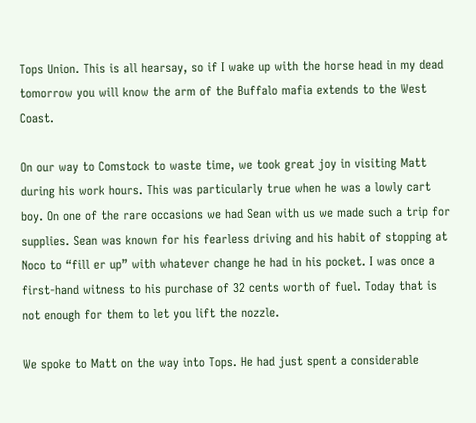Tops Union. This is all hearsay, so if I wake up with the horse head in my dead tomorrow you will know the arm of the Buffalo mafia extends to the West Coast.

On our way to Comstock to waste time, we took great joy in visiting Matt during his work hours. This was particularly true when he was a lowly cart boy. On one of the rare occasions we had Sean with us we made such a trip for supplies. Sean was known for his fearless driving and his habit of stopping at Noco to “fill er up” with whatever change he had in his pocket. I was once a first-hand witness to his purchase of 32 cents worth of fuel. Today that is not enough for them to let you lift the nozzle.

We spoke to Matt on the way into Tops. He had just spent a considerable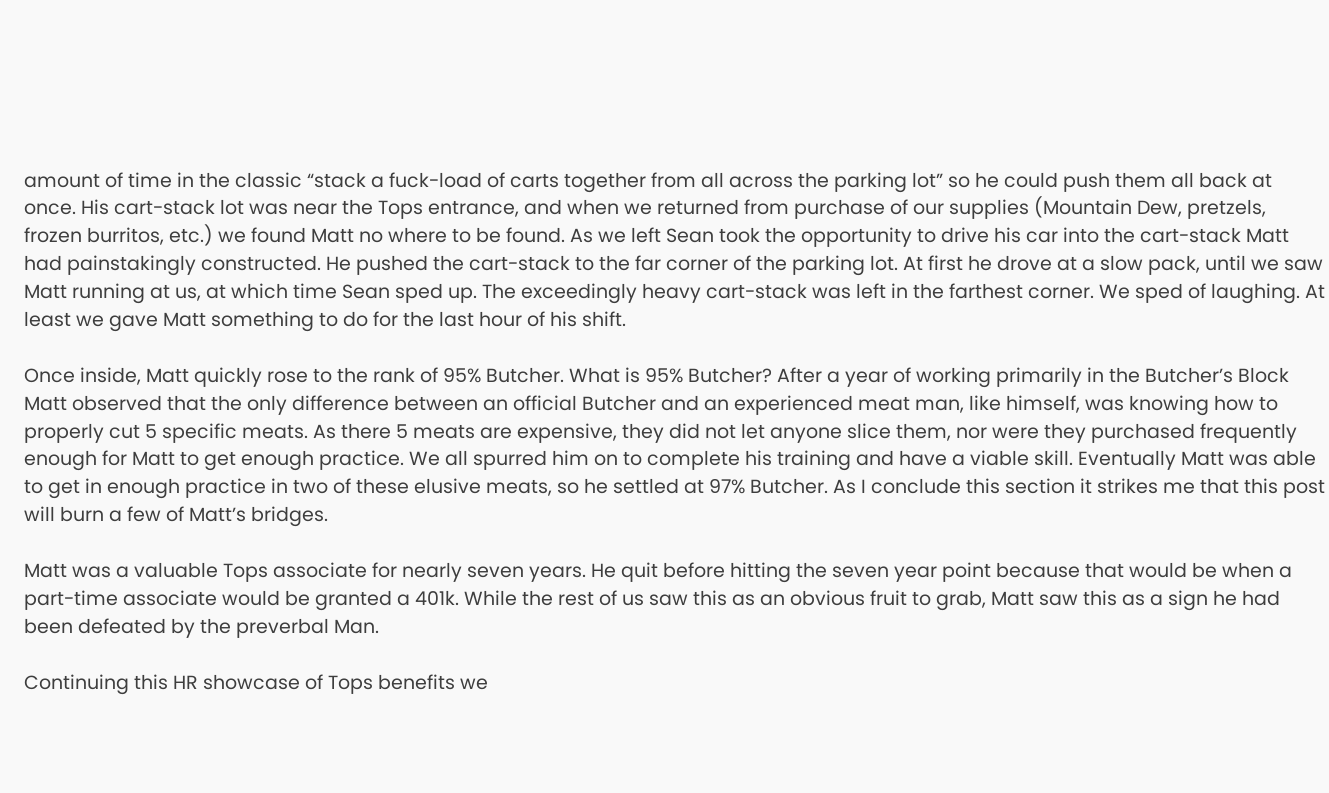amount of time in the classic “stack a fuck-load of carts together from all across the parking lot” so he could push them all back at once. His cart-stack lot was near the Tops entrance, and when we returned from purchase of our supplies (Mountain Dew, pretzels, frozen burritos, etc.) we found Matt no where to be found. As we left Sean took the opportunity to drive his car into the cart-stack Matt had painstakingly constructed. He pushed the cart-stack to the far corner of the parking lot. At first he drove at a slow pack, until we saw Matt running at us, at which time Sean sped up. The exceedingly heavy cart-stack was left in the farthest corner. We sped of laughing. At least we gave Matt something to do for the last hour of his shift.

Once inside, Matt quickly rose to the rank of 95% Butcher. What is 95% Butcher? After a year of working primarily in the Butcher’s Block Matt observed that the only difference between an official Butcher and an experienced meat man, like himself, was knowing how to properly cut 5 specific meats. As there 5 meats are expensive, they did not let anyone slice them, nor were they purchased frequently enough for Matt to get enough practice. We all spurred him on to complete his training and have a viable skill. Eventually Matt was able to get in enough practice in two of these elusive meats, so he settled at 97% Butcher. As I conclude this section it strikes me that this post will burn a few of Matt’s bridges.

Matt was a valuable Tops associate for nearly seven years. He quit before hitting the seven year point because that would be when a part-time associate would be granted a 401k. While the rest of us saw this as an obvious fruit to grab, Matt saw this as a sign he had been defeated by the preverbal Man.

Continuing this HR showcase of Tops benefits we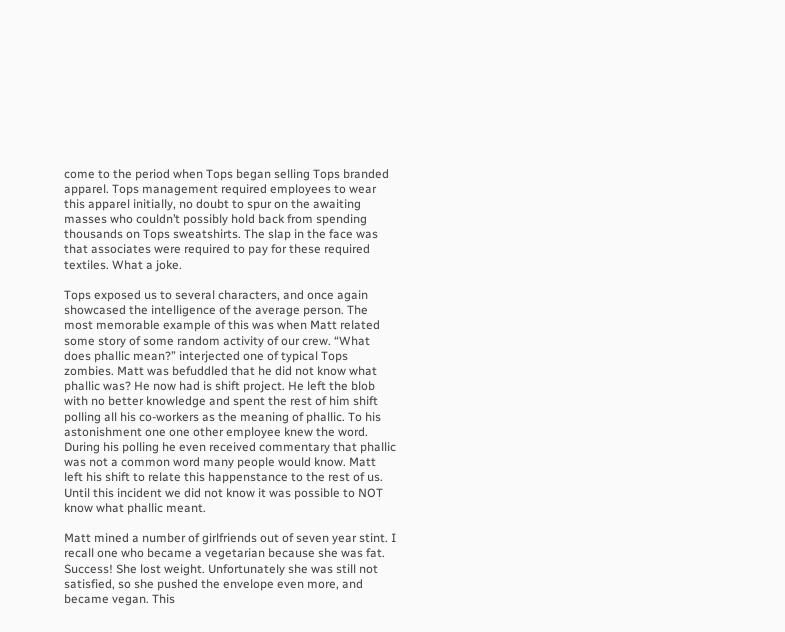come to the period when Tops began selling Tops branded apparel. Tops management required employees to wear this apparel initially, no doubt to spur on the awaiting masses who couldn’t possibly hold back from spending thousands on Tops sweatshirts. The slap in the face was that associates were required to pay for these required textiles. What a joke.

Tops exposed us to several characters, and once again showcased the intelligence of the average person. The most memorable example of this was when Matt related some story of some random activity of our crew. “What does phallic mean?” interjected one of typical Tops zombies. Matt was befuddled that he did not know what phallic was? He now had is shift project. He left the blob with no better knowledge and spent the rest of him shift polling all his co-workers as the meaning of phallic. To his astonishment one one other employee knew the word. During his polling he even received commentary that phallic was not a common word many people would know. Matt left his shift to relate this happenstance to the rest of us. Until this incident we did not know it was possible to NOT know what phallic meant.

Matt mined a number of girlfriends out of seven year stint. I recall one who became a vegetarian because she was fat. Success! She lost weight. Unfortunately she was still not satisfied, so she pushed the envelope even more, and became vegan. This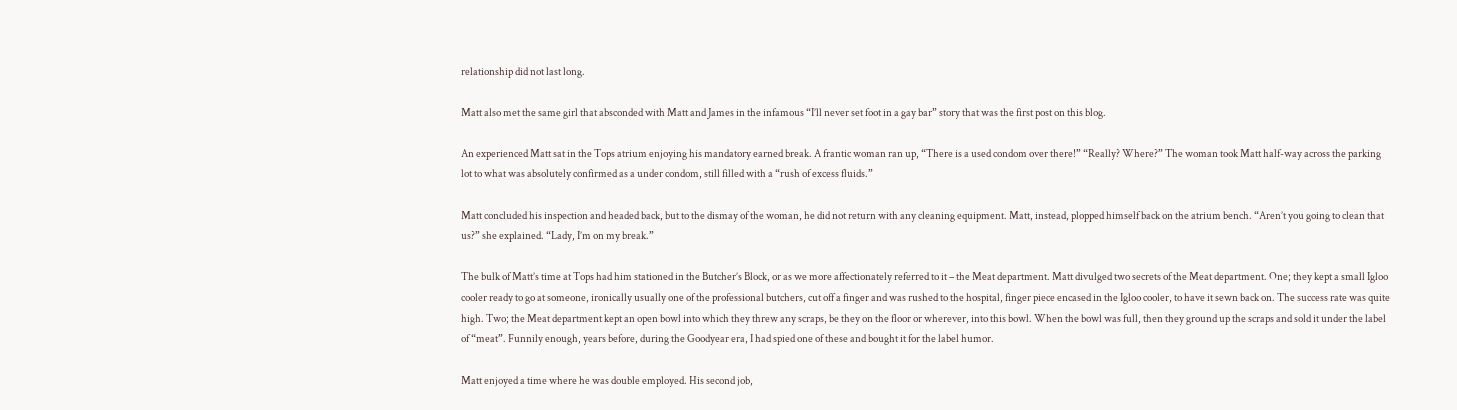relationship did not last long.

Matt also met the same girl that absconded with Matt and James in the infamous “I’ll never set foot in a gay bar” story that was the first post on this blog.

An experienced Matt sat in the Tops atrium enjoying his mandatory earned break. A frantic woman ran up, “There is a used condom over there!” “Really? Where?” The woman took Matt half-way across the parking lot to what was absolutely confirmed as a under condom, still filled with a “rush of excess fluids.”

Matt concluded his inspection and headed back, but to the dismay of the woman, he did not return with any cleaning equipment. Matt, instead, plopped himself back on the atrium bench. “Aren’t you going to clean that us?” she explained. “Lady, I’m on my break.”

The bulk of Matt’s time at Tops had him stationed in the Butcher’s Block, or as we more affectionately referred to it – the Meat department. Matt divulged two secrets of the Meat department. One; they kept a small Igloo cooler ready to go at someone, ironically usually one of the professional butchers, cut off a finger and was rushed to the hospital, finger piece encased in the Igloo cooler, to have it sewn back on. The success rate was quite high. Two; the Meat department kept an open bowl into which they threw any scraps, be they on the floor or wherever, into this bowl. When the bowl was full, then they ground up the scraps and sold it under the label of “meat”. Funnily enough, years before, during the Goodyear era, I had spied one of these and bought it for the label humor.

Matt enjoyed a time where he was double employed. His second job,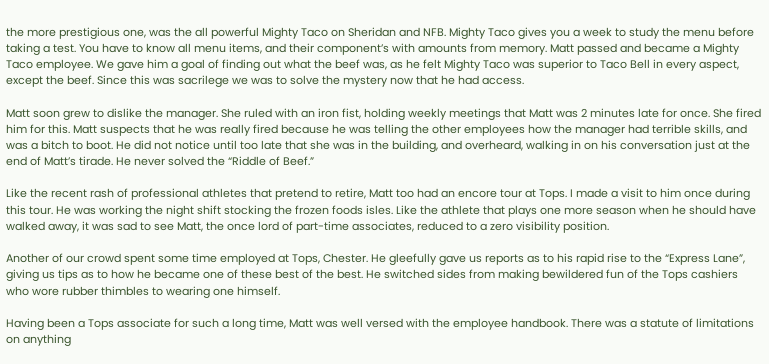the more prestigious one, was the all powerful Mighty Taco on Sheridan and NFB. Mighty Taco gives you a week to study the menu before taking a test. You have to know all menu items, and their component’s with amounts from memory. Matt passed and became a Mighty Taco employee. We gave him a goal of finding out what the beef was, as he felt Mighty Taco was superior to Taco Bell in every aspect, except the beef. Since this was sacrilege we was to solve the mystery now that he had access.

Matt soon grew to dislike the manager. She ruled with an iron fist, holding weekly meetings that Matt was 2 minutes late for once. She fired him for this. Matt suspects that he was really fired because he was telling the other employees how the manager had terrible skills, and was a bitch to boot. He did not notice until too late that she was in the building, and overheard, walking in on his conversation just at the end of Matt’s tirade. He never solved the “Riddle of Beef.”

Like the recent rash of professional athletes that pretend to retire, Matt too had an encore tour at Tops. I made a visit to him once during this tour. He was working the night shift stocking the frozen foods isles. Like the athlete that plays one more season when he should have walked away, it was sad to see Matt, the once lord of part-time associates, reduced to a zero visibility position.

Another of our crowd spent some time employed at Tops, Chester. He gleefully gave us reports as to his rapid rise to the “Express Lane”, giving us tips as to how he became one of these best of the best. He switched sides from making bewildered fun of the Tops cashiers who wore rubber thimbles to wearing one himself.

Having been a Tops associate for such a long time, Matt was well versed with the employee handbook. There was a statute of limitations on anything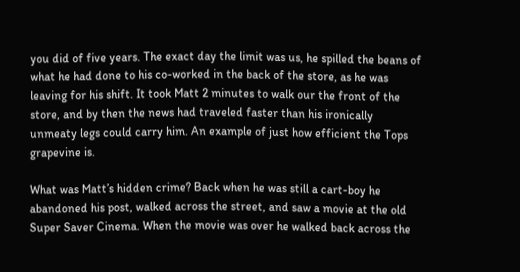you did of five years. The exact day the limit was us, he spilled the beans of what he had done to his co-worked in the back of the store, as he was leaving for his shift. It took Matt 2 minutes to walk our the front of the store, and by then the news had traveled faster than his ironically unmeaty legs could carry him. An example of just how efficient the Tops grapevine is.

What was Matt’s hidden crime? Back when he was still a cart-boy he abandoned his post, walked across the street, and saw a movie at the old Super Saver Cinema. When the movie was over he walked back across the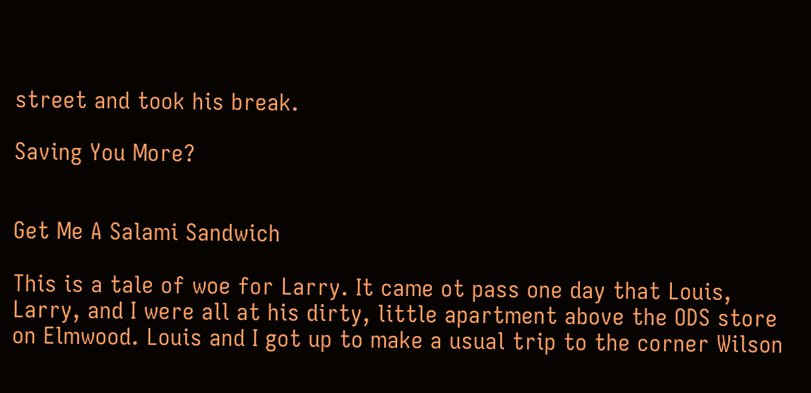street and took his break.

Saving You More?


Get Me A Salami Sandwich

This is a tale of woe for Larry. It came ot pass one day that Louis, Larry, and I were all at his dirty, little apartment above the ODS store on Elmwood. Louis and I got up to make a usual trip to the corner Wilson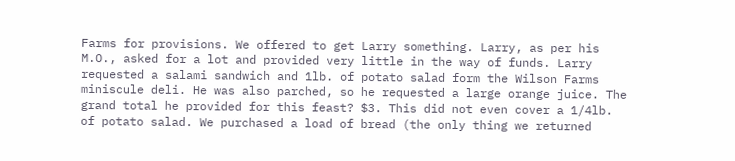Farms for provisions. We offered to get Larry something. Larry, as per his M.O., asked for a lot and provided very little in the way of funds. Larry requested a salami sandwich and 1lb. of potato salad form the Wilson Farms miniscule deli. He was also parched, so he requested a large orange juice. The grand total he provided for this feast? $3. This did not even cover a 1/4lb. of potato salad. We purchased a load of bread (the only thing we returned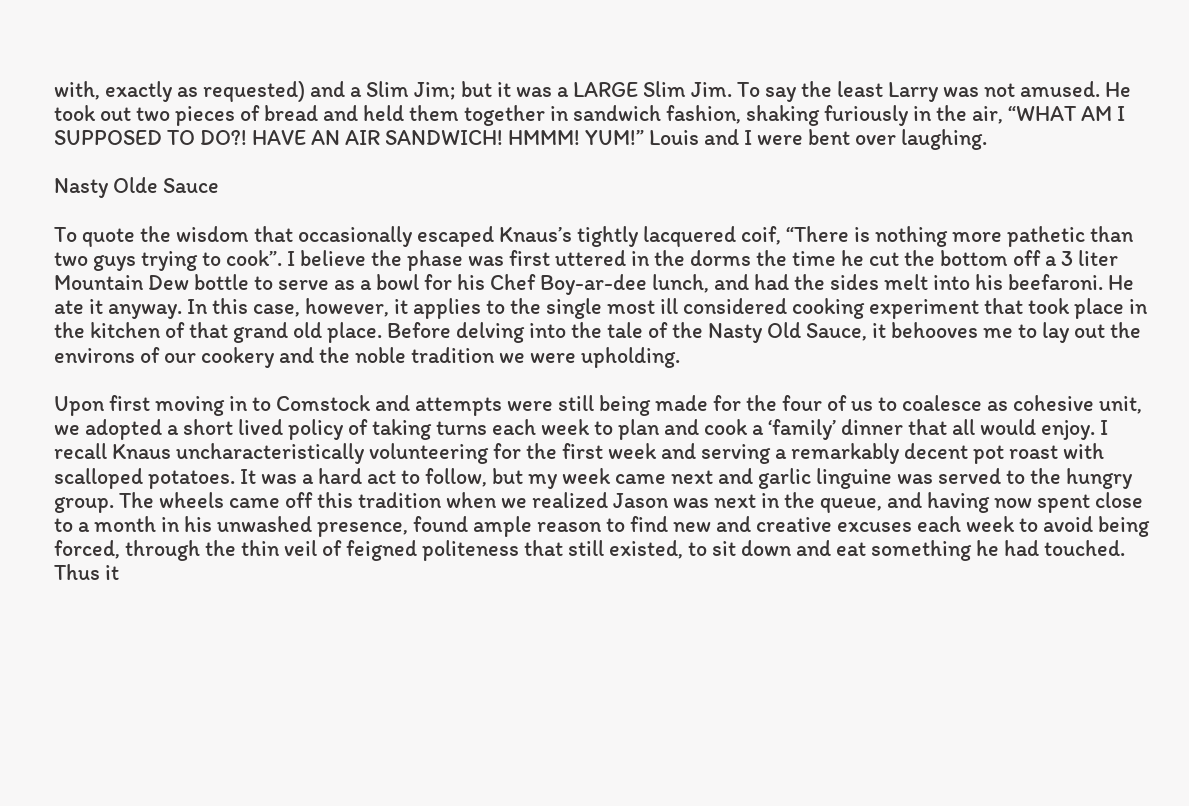with, exactly as requested) and a Slim Jim; but it was a LARGE Slim Jim. To say the least Larry was not amused. He took out two pieces of bread and held them together in sandwich fashion, shaking furiously in the air, “WHAT AM I SUPPOSED TO DO?! HAVE AN AIR SANDWICH! HMMM! YUM!” Louis and I were bent over laughing.

Nasty Olde Sauce

To quote the wisdom that occasionally escaped Knaus’s tightly lacquered coif, “There is nothing more pathetic than two guys trying to cook”. I believe the phase was first uttered in the dorms the time he cut the bottom off a 3 liter Mountain Dew bottle to serve as a bowl for his Chef Boy-ar-dee lunch, and had the sides melt into his beefaroni. He ate it anyway. In this case, however, it applies to the single most ill considered cooking experiment that took place in the kitchen of that grand old place. Before delving into the tale of the Nasty Old Sauce, it behooves me to lay out the environs of our cookery and the noble tradition we were upholding.

Upon first moving in to Comstock and attempts were still being made for the four of us to coalesce as cohesive unit, we adopted a short lived policy of taking turns each week to plan and cook a ‘family’ dinner that all would enjoy. I recall Knaus uncharacteristically volunteering for the first week and serving a remarkably decent pot roast with scalloped potatoes. It was a hard act to follow, but my week came next and garlic linguine was served to the hungry group. The wheels came off this tradition when we realized Jason was next in the queue, and having now spent close to a month in his unwashed presence, found ample reason to find new and creative excuses each week to avoid being forced, through the thin veil of feigned politeness that still existed, to sit down and eat something he had touched. Thus it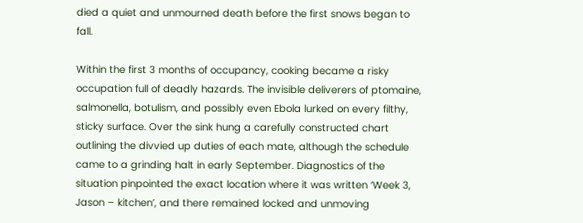died a quiet and unmourned death before the first snows began to fall.

Within the first 3 months of occupancy, cooking became a risky occupation full of deadly hazards. The invisible deliverers of ptomaine, salmonella, botulism, and possibly even Ebola lurked on every filthy, sticky surface. Over the sink hung a carefully constructed chart outlining the divvied up duties of each mate, although the schedule came to a grinding halt in early September. Diagnostics of the situation pinpointed the exact location where it was written ‘Week 3, Jason – kitchen’, and there remained locked and unmoving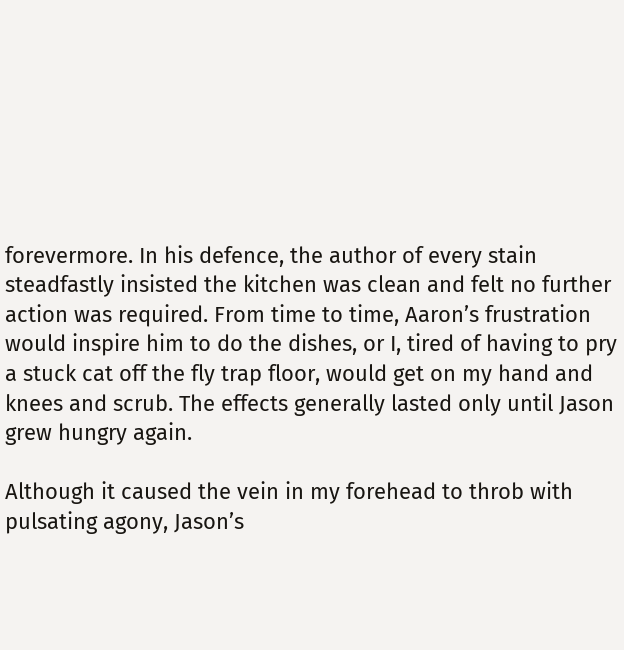forevermore. In his defence, the author of every stain steadfastly insisted the kitchen was clean and felt no further action was required. From time to time, Aaron’s frustration would inspire him to do the dishes, or I, tired of having to pry a stuck cat off the fly trap floor, would get on my hand and knees and scrub. The effects generally lasted only until Jason grew hungry again.

Although it caused the vein in my forehead to throb with pulsating agony, Jason’s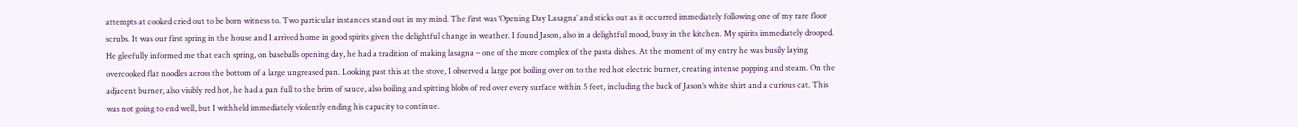attempts at cooked cried out to be born witness to. Two particular instances stand out in my mind. The first was ‘Opening Day Lasagna’ and sticks out as it occurred immediately following one of my rare floor scrubs. It was our first spring in the house and I arrived home in good spirits given the delightful change in weather. I found Jason, also in a delightful mood, busy in the kitchen. My spirits immediately drooped. He gleefully informed me that each spring, on baseballs opening day, he had a tradition of making lasagna – one of the more complex of the pasta dishes. At the moment of my entry he was busily laying overcooked flat noodles across the bottom of a large ungreased pan. Looking past this at the stove, I observed a large pot boiling over on to the red hot electric burner, creating intense popping and steam. On the adjacent burner, also visibly red hot, he had a pan full to the brim of sauce, also boiling and spitting blobs of red over every surface within 5 feet, including the back of Jason’s white shirt and a curious cat. This was not going to end well, but I withheld immediately violently ending his capacity to continue.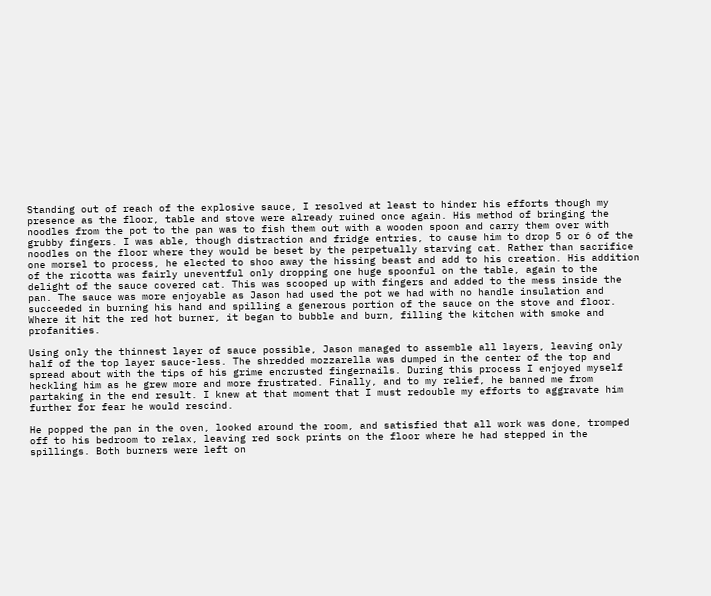Standing out of reach of the explosive sauce, I resolved at least to hinder his efforts though my presence as the floor, table and stove were already ruined once again. His method of bringing the noodles from the pot to the pan was to fish them out with a wooden spoon and carry them over with grubby fingers. I was able, though distraction and fridge entries, to cause him to drop 5 or 6 of the noodles on the floor where they would be beset by the perpetually starving cat. Rather than sacrifice one morsel to process, he elected to shoo away the hissing beast and add to his creation. His addition of the ricotta was fairly uneventful only dropping one huge spoonful on the table, again to the delight of the sauce covered cat. This was scooped up with fingers and added to the mess inside the pan. The sauce was more enjoyable as Jason had used the pot we had with no handle insulation and succeeded in burning his hand and spilling a generous portion of the sauce on the stove and floor. Where it hit the red hot burner, it began to bubble and burn, filling the kitchen with smoke and profanities.

Using only the thinnest layer of sauce possible, Jason managed to assemble all layers, leaving only half of the top layer sauce-less. The shredded mozzarella was dumped in the center of the top and spread about with the tips of his grime encrusted fingernails. During this process I enjoyed myself heckling him as he grew more and more frustrated. Finally, and to my relief, he banned me from partaking in the end result. I knew at that moment that I must redouble my efforts to aggravate him further for fear he would rescind.

He popped the pan in the oven, looked around the room, and satisfied that all work was done, tromped off to his bedroom to relax, leaving red sock prints on the floor where he had stepped in the spillings. Both burners were left on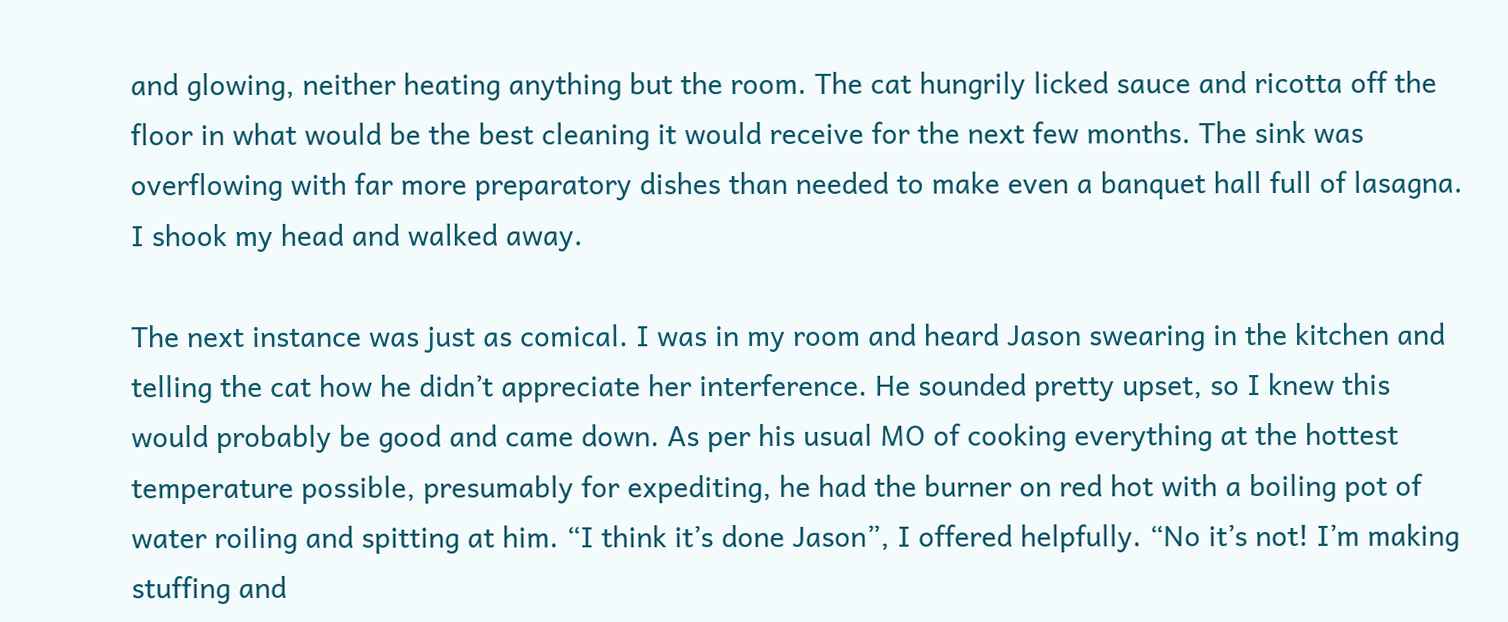and glowing, neither heating anything but the room. The cat hungrily licked sauce and ricotta off the floor in what would be the best cleaning it would receive for the next few months. The sink was overflowing with far more preparatory dishes than needed to make even a banquet hall full of lasagna. I shook my head and walked away.

The next instance was just as comical. I was in my room and heard Jason swearing in the kitchen and telling the cat how he didn’t appreciate her interference. He sounded pretty upset, so I knew this would probably be good and came down. As per his usual MO of cooking everything at the hottest temperature possible, presumably for expediting, he had the burner on red hot with a boiling pot of water roiling and spitting at him. “I think it’s done Jason”, I offered helpfully. “No it’s not! I’m making stuffing and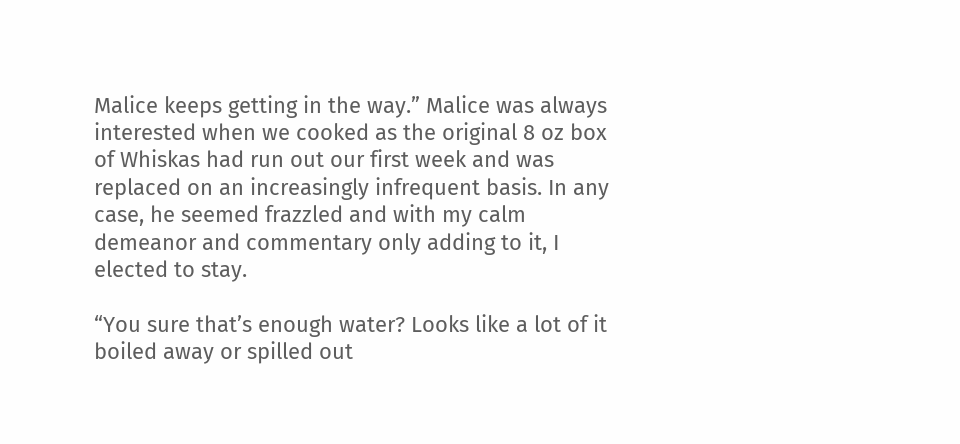Malice keeps getting in the way.” Malice was always interested when we cooked as the original 8 oz box of Whiskas had run out our first week and was replaced on an increasingly infrequent basis. In any case, he seemed frazzled and with my calm demeanor and commentary only adding to it, I elected to stay.

“You sure that’s enough water? Looks like a lot of it boiled away or spilled out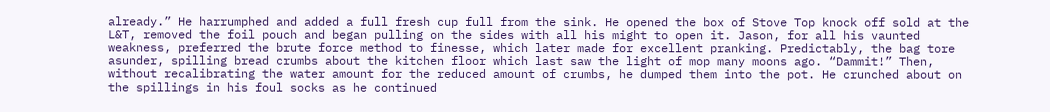already.” He harrumphed and added a full fresh cup full from the sink. He opened the box of Stove Top knock off sold at the L&T, removed the foil pouch and began pulling on the sides with all his might to open it. Jason, for all his vaunted weakness, preferred the brute force method to finesse, which later made for excellent pranking. Predictably, the bag tore asunder, spilling bread crumbs about the kitchen floor which last saw the light of mop many moons ago. “Dammit!” Then, without recalibrating the water amount for the reduced amount of crumbs, he dumped them into the pot. He crunched about on the spillings in his foul socks as he continued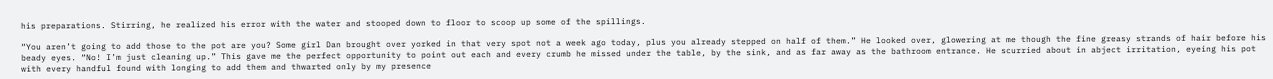his preparations. Stirring, he realized his error with the water and stooped down to floor to scoop up some of the spillings.

“You aren’t going to add those to the pot are you? Some girl Dan brought over yorked in that very spot not a week ago today, plus you already stepped on half of them.” He looked over, glowering at me though the fine greasy strands of hair before his beady eyes. “No! I’m just cleaning up.” This gave me the perfect opportunity to point out each and every crumb he missed under the table, by the sink, and as far away as the bathroom entrance. He scurried about in abject irritation, eyeing his pot with every handful found with longing to add them and thwarted only by my presence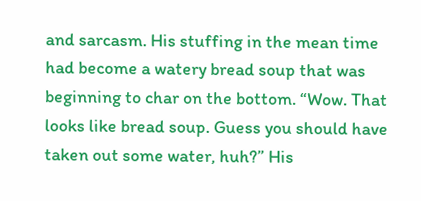and sarcasm. His stuffing in the mean time had become a watery bread soup that was beginning to char on the bottom. “Wow. That looks like bread soup. Guess you should have taken out some water, huh?” His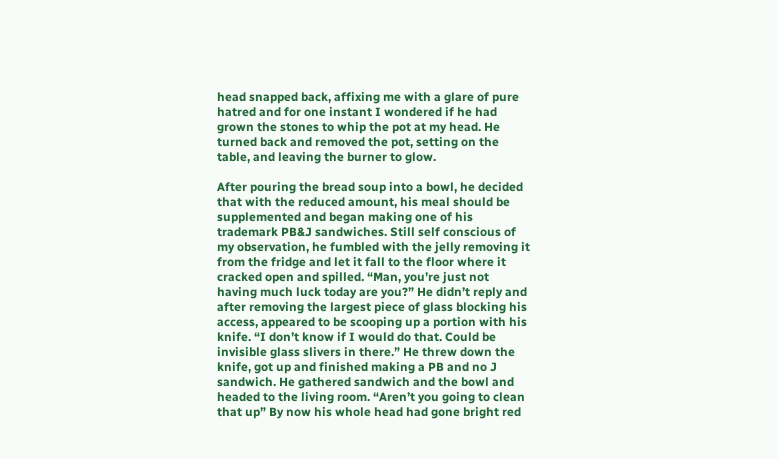head snapped back, affixing me with a glare of pure hatred and for one instant I wondered if he had grown the stones to whip the pot at my head. He turned back and removed the pot, setting on the table, and leaving the burner to glow.

After pouring the bread soup into a bowl, he decided that with the reduced amount, his meal should be supplemented and began making one of his trademark PB&J sandwiches. Still self conscious of my observation, he fumbled with the jelly removing it from the fridge and let it fall to the floor where it cracked open and spilled. “Man, you’re just not having much luck today are you?” He didn’t reply and after removing the largest piece of glass blocking his access, appeared to be scooping up a portion with his knife. “I don’t know if I would do that. Could be invisible glass slivers in there.” He threw down the knife, got up and finished making a PB and no J sandwich. He gathered sandwich and the bowl and headed to the living room. “Aren’t you going to clean that up” By now his whole head had gone bright red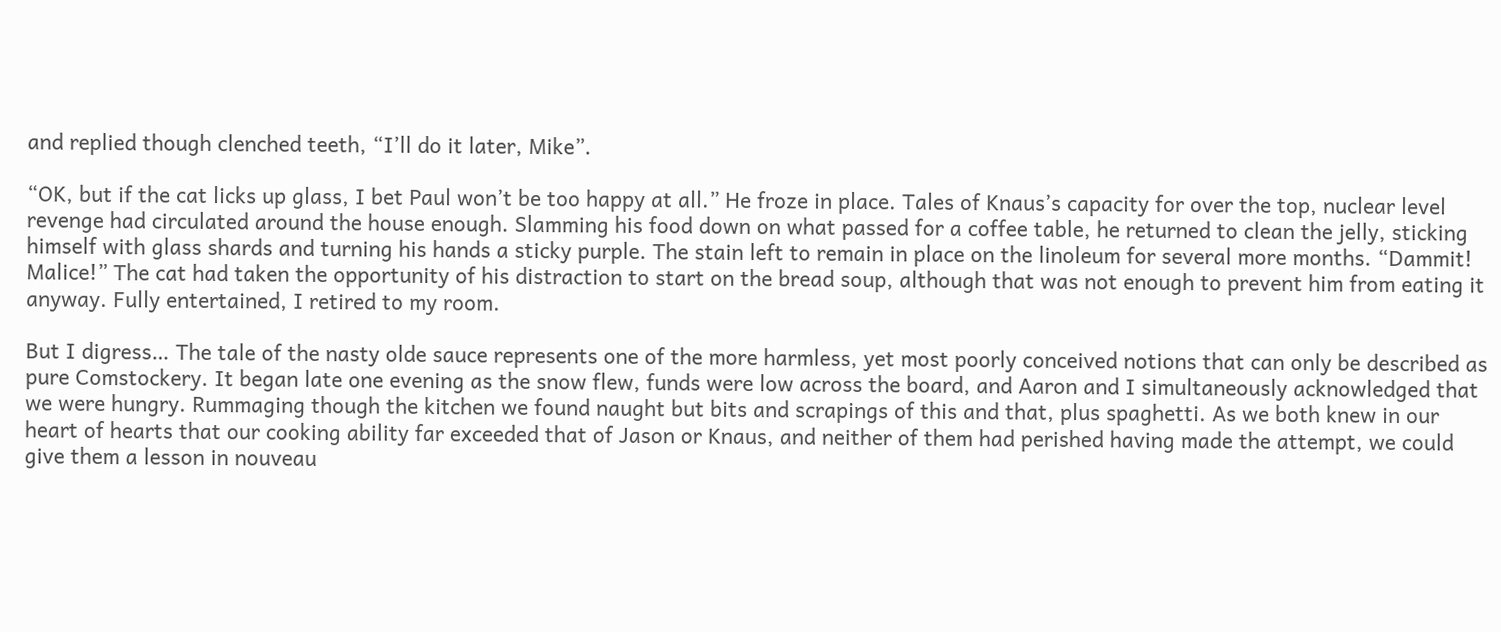and replied though clenched teeth, “I’ll do it later, Mike”.

“OK, but if the cat licks up glass, I bet Paul won’t be too happy at all.” He froze in place. Tales of Knaus’s capacity for over the top, nuclear level revenge had circulated around the house enough. Slamming his food down on what passed for a coffee table, he returned to clean the jelly, sticking himself with glass shards and turning his hands a sticky purple. The stain left to remain in place on the linoleum for several more months. “Dammit! Malice!” The cat had taken the opportunity of his distraction to start on the bread soup, although that was not enough to prevent him from eating it anyway. Fully entertained, I retired to my room.

But I digress… The tale of the nasty olde sauce represents one of the more harmless, yet most poorly conceived notions that can only be described as pure Comstockery. It began late one evening as the snow flew, funds were low across the board, and Aaron and I simultaneously acknowledged that we were hungry. Rummaging though the kitchen we found naught but bits and scrapings of this and that, plus spaghetti. As we both knew in our heart of hearts that our cooking ability far exceeded that of Jason or Knaus, and neither of them had perished having made the attempt, we could give them a lesson in nouveau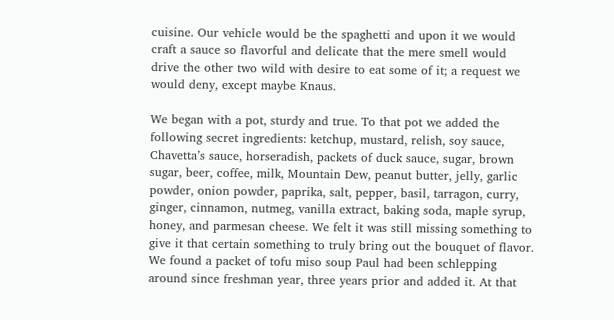cuisine. Our vehicle would be the spaghetti and upon it we would craft a sauce so flavorful and delicate that the mere smell would drive the other two wild with desire to eat some of it; a request we would deny, except maybe Knaus.

We began with a pot, sturdy and true. To that pot we added the following secret ingredients: ketchup, mustard, relish, soy sauce, Chavetta’s sauce, horseradish, packets of duck sauce, sugar, brown sugar, beer, coffee, milk, Mountain Dew, peanut butter, jelly, garlic powder, onion powder, paprika, salt, pepper, basil, tarragon, curry, ginger, cinnamon, nutmeg, vanilla extract, baking soda, maple syrup, honey, and parmesan cheese. We felt it was still missing something to give it that certain something to truly bring out the bouquet of flavor. We found a packet of tofu miso soup Paul had been schlepping around since freshman year, three years prior and added it. At that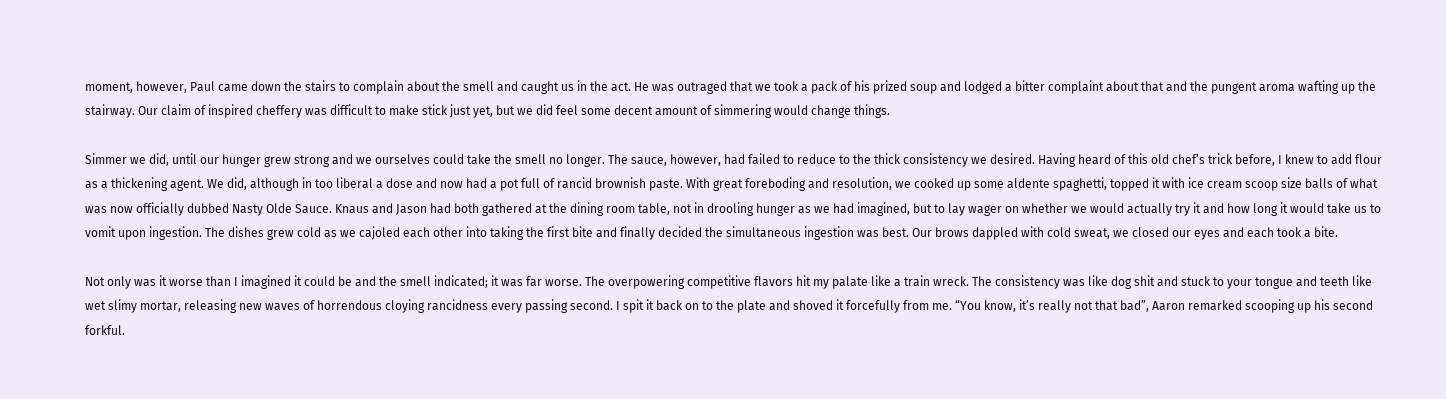moment, however, Paul came down the stairs to complain about the smell and caught us in the act. He was outraged that we took a pack of his prized soup and lodged a bitter complaint about that and the pungent aroma wafting up the stairway. Our claim of inspired cheffery was difficult to make stick just yet, but we did feel some decent amount of simmering would change things.

Simmer we did, until our hunger grew strong and we ourselves could take the smell no longer. The sauce, however, had failed to reduce to the thick consistency we desired. Having heard of this old chef’s trick before, I knew to add flour as a thickening agent. We did, although in too liberal a dose and now had a pot full of rancid brownish paste. With great foreboding and resolution, we cooked up some aldente spaghetti, topped it with ice cream scoop size balls of what was now officially dubbed Nasty Olde Sauce. Knaus and Jason had both gathered at the dining room table, not in drooling hunger as we had imagined, but to lay wager on whether we would actually try it and how long it would take us to vomit upon ingestion. The dishes grew cold as we cajoled each other into taking the first bite and finally decided the simultaneous ingestion was best. Our brows dappled with cold sweat, we closed our eyes and each took a bite.

Not only was it worse than I imagined it could be and the smell indicated; it was far worse. The overpowering competitive flavors hit my palate like a train wreck. The consistency was like dog shit and stuck to your tongue and teeth like wet slimy mortar, releasing new waves of horrendous cloying rancidness every passing second. I spit it back on to the plate and shoved it forcefully from me. “You know, it’s really not that bad”, Aaron remarked scooping up his second forkful.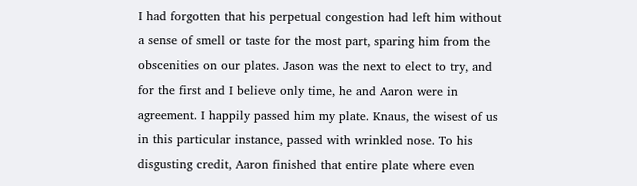I had forgotten that his perpetual congestion had left him without a sense of smell or taste for the most part, sparing him from the obscenities on our plates. Jason was the next to elect to try, and for the first and I believe only time, he and Aaron were in agreement. I happily passed him my plate. Knaus, the wisest of us in this particular instance, passed with wrinkled nose. To his disgusting credit, Aaron finished that entire plate where even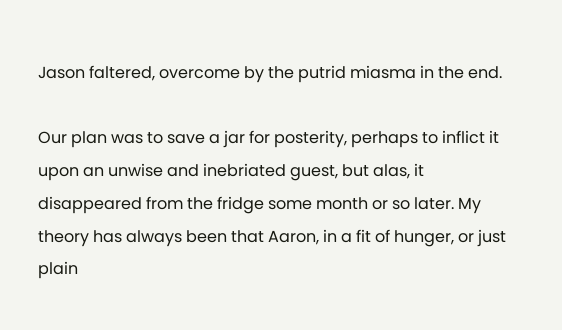Jason faltered, overcome by the putrid miasma in the end.

Our plan was to save a jar for posterity, perhaps to inflict it upon an unwise and inebriated guest, but alas, it disappeared from the fridge some month or so later. My theory has always been that Aaron, in a fit of hunger, or just plain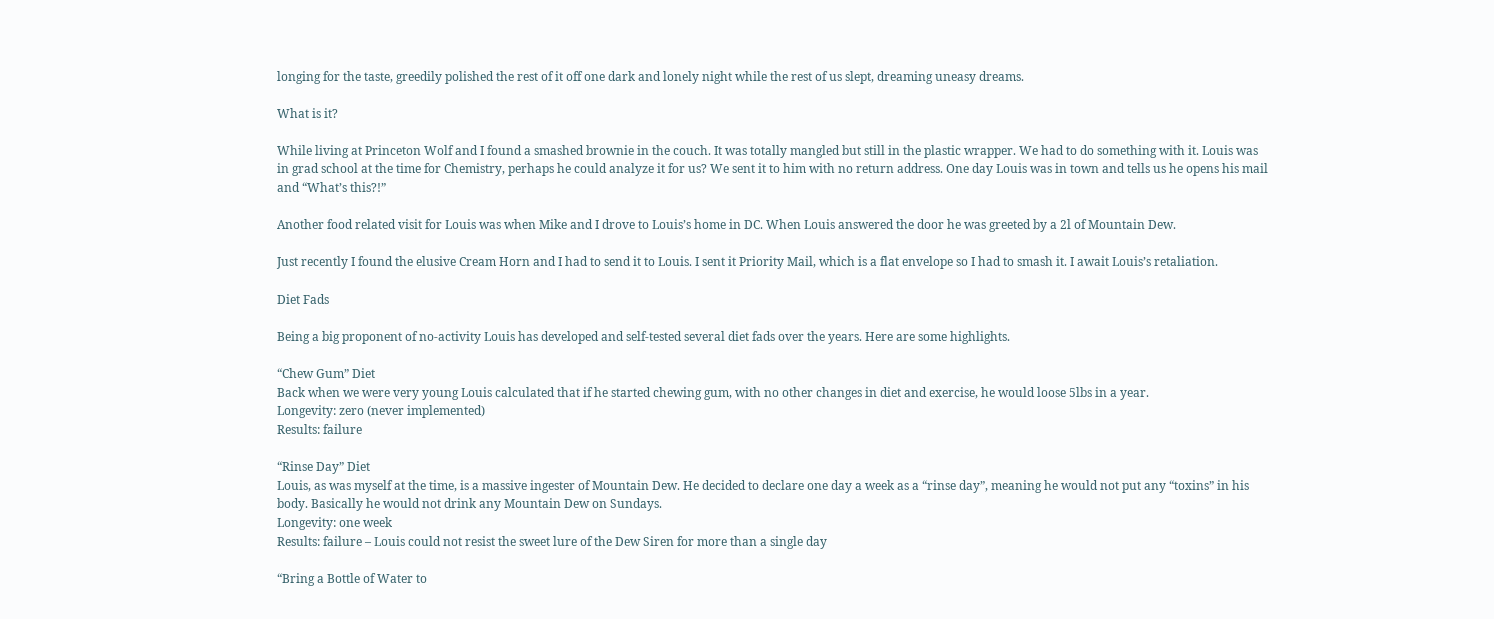longing for the taste, greedily polished the rest of it off one dark and lonely night while the rest of us slept, dreaming uneasy dreams.

What is it?

While living at Princeton Wolf and I found a smashed brownie in the couch. It was totally mangled but still in the plastic wrapper. We had to do something with it. Louis was in grad school at the time for Chemistry, perhaps he could analyze it for us? We sent it to him with no return address. One day Louis was in town and tells us he opens his mail and “What’s this?!”

Another food related visit for Louis was when Mike and I drove to Louis’s home in DC. When Louis answered the door he was greeted by a 2l of Mountain Dew.

Just recently I found the elusive Cream Horn and I had to send it to Louis. I sent it Priority Mail, which is a flat envelope so I had to smash it. I await Louis’s retaliation.

Diet Fads

Being a big proponent of no-activity Louis has developed and self-tested several diet fads over the years. Here are some highlights.

“Chew Gum” Diet
Back when we were very young Louis calculated that if he started chewing gum, with no other changes in diet and exercise, he would loose 5lbs in a year.
Longevity: zero (never implemented)
Results: failure

“Rinse Day” Diet
Louis, as was myself at the time, is a massive ingester of Mountain Dew. He decided to declare one day a week as a “rinse day”, meaning he would not put any “toxins” in his body. Basically he would not drink any Mountain Dew on Sundays.
Longevity: one week
Results: failure – Louis could not resist the sweet lure of the Dew Siren for more than a single day

“Bring a Bottle of Water to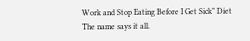Work and Stop Eating Before I Get Sick” Diet
The name says it all.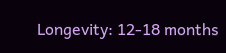Longevity: 12-18 months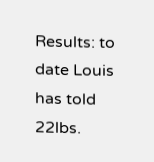Results: to date Louis has told 22lbs.